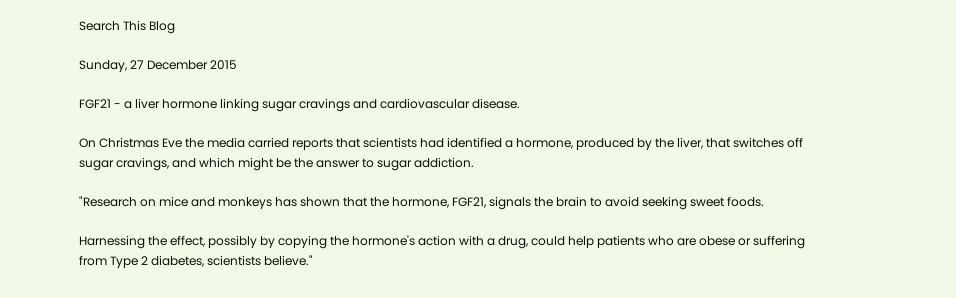Search This Blog

Sunday, 27 December 2015

FGF21 - a liver hormone linking sugar cravings and cardiovascular disease.

On Christmas Eve the media carried reports that scientists had identified a hormone, produced by the liver, that switches off sugar cravings, and which might be the answer to sugar addiction.

"Research on mice and monkeys has shown that the hormone, FGF21, signals the brain to avoid seeking sweet foods.

Harnessing the effect, possibly by copying the hormone's action with a drug, could help patients who are obese or suffering from Type 2 diabetes, scientists believe."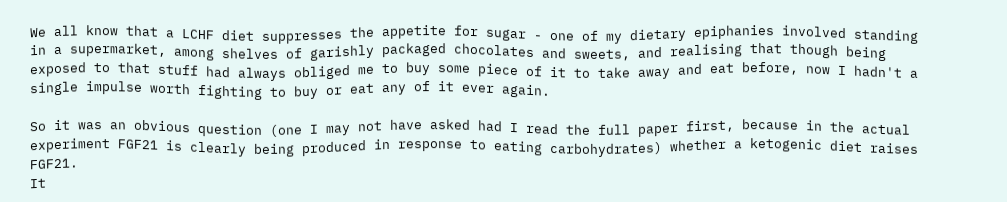We all know that a LCHF diet suppresses the appetite for sugar - one of my dietary epiphanies involved standing in a supermarket, among shelves of garishly packaged chocolates and sweets, and realising that though being exposed to that stuff had always obliged me to buy some piece of it to take away and eat before, now I hadn't a single impulse worth fighting to buy or eat any of it ever again.

So it was an obvious question (one I may not have asked had I read the full paper first, because in the actual experiment FGF21 is clearly being produced in response to eating carbohydrates) whether a ketogenic diet raises FGF21.
It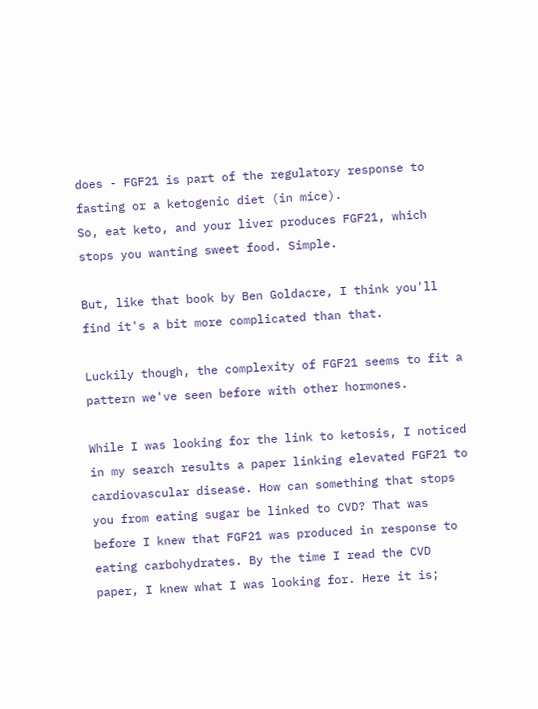does - FGF21 is part of the regulatory response to fasting or a ketogenic diet (in mice).
So, eat keto, and your liver produces FGF21, which stops you wanting sweet food. Simple.

But, like that book by Ben Goldacre, I think you'll find it's a bit more complicated than that.

Luckily though, the complexity of FGF21 seems to fit a pattern we've seen before with other hormones.

While I was looking for the link to ketosis, I noticed in my search results a paper linking elevated FGF21 to cardiovascular disease. How can something that stops you from eating sugar be linked to CVD? That was before I knew that FGF21 was produced in response to eating carbohydrates. By the time I read the CVD paper, I knew what I was looking for. Here it is;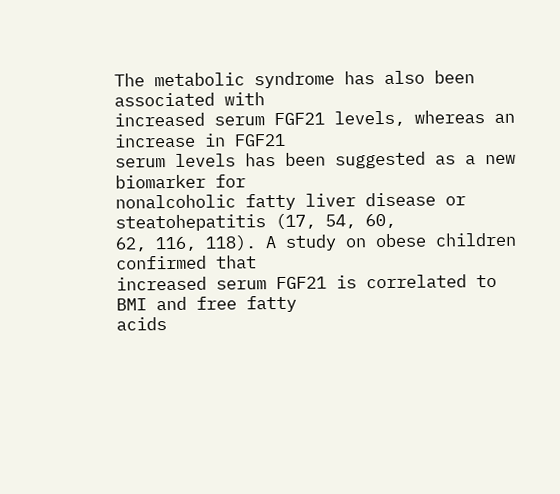The metabolic syndrome has also been associated with
increased serum FGF21 levels, whereas an increase in FGF21
serum levels has been suggested as a new biomarker for
nonalcoholic fatty liver disease or steatohepatitis (17, 54, 60,
62, 116, 118). A study on obese children confirmed that
increased serum FGF21 is correlated to BMI and free fatty
acids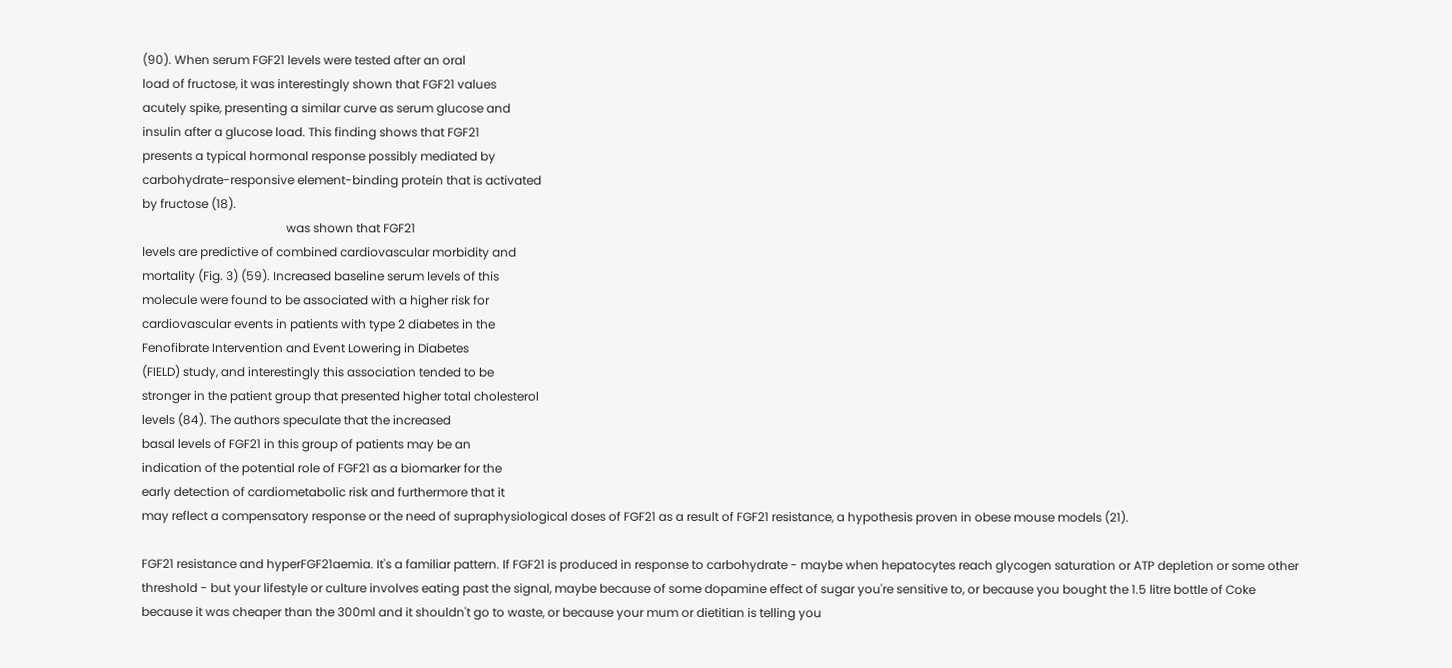(90). When serum FGF21 levels were tested after an oral
load of fructose, it was interestingly shown that FGF21 values
acutely spike, presenting a similar curve as serum glucose and
insulin after a glucose load. This finding shows that FGF21
presents a typical hormonal response possibly mediated by
carbohydrate-responsive element-binding protein that is activated
by fructose (18).
                                                was shown that FGF21
levels are predictive of combined cardiovascular morbidity and
mortality (Fig. 3) (59). Increased baseline serum levels of this
molecule were found to be associated with a higher risk for
cardiovascular events in patients with type 2 diabetes in the
Fenofibrate Intervention and Event Lowering in Diabetes
(FIELD) study, and interestingly this association tended to be
stronger in the patient group that presented higher total cholesterol
levels (84). The authors speculate that the increased
basal levels of FGF21 in this group of patients may be an
indication of the potential role of FGF21 as a biomarker for the
early detection of cardiometabolic risk and furthermore that it
may reflect a compensatory response or the need of supraphysiological doses of FGF21 as a result of FGF21 resistance, a hypothesis proven in obese mouse models (21).

FGF21 resistance and hyperFGF21aemia. It's a familiar pattern. If FGF21 is produced in response to carbohydrate - maybe when hepatocytes reach glycogen saturation or ATP depletion or some other threshold - but your lifestyle or culture involves eating past the signal, maybe because of some dopamine effect of sugar you're sensitive to, or because you bought the 1.5 litre bottle of Coke because it was cheaper than the 300ml and it shouldn't go to waste, or because your mum or dietitian is telling you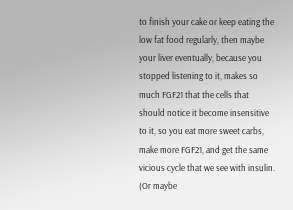to finish your cake or keep eating the low fat food regularly, then maybe your liver eventually, because you stopped listening to it, makes so much FGF21 that the cells that should notice it become insensitive to it, so you eat more sweet carbs, make more FGF21, and get the same vicious cycle that we see with insulin.
(Or maybe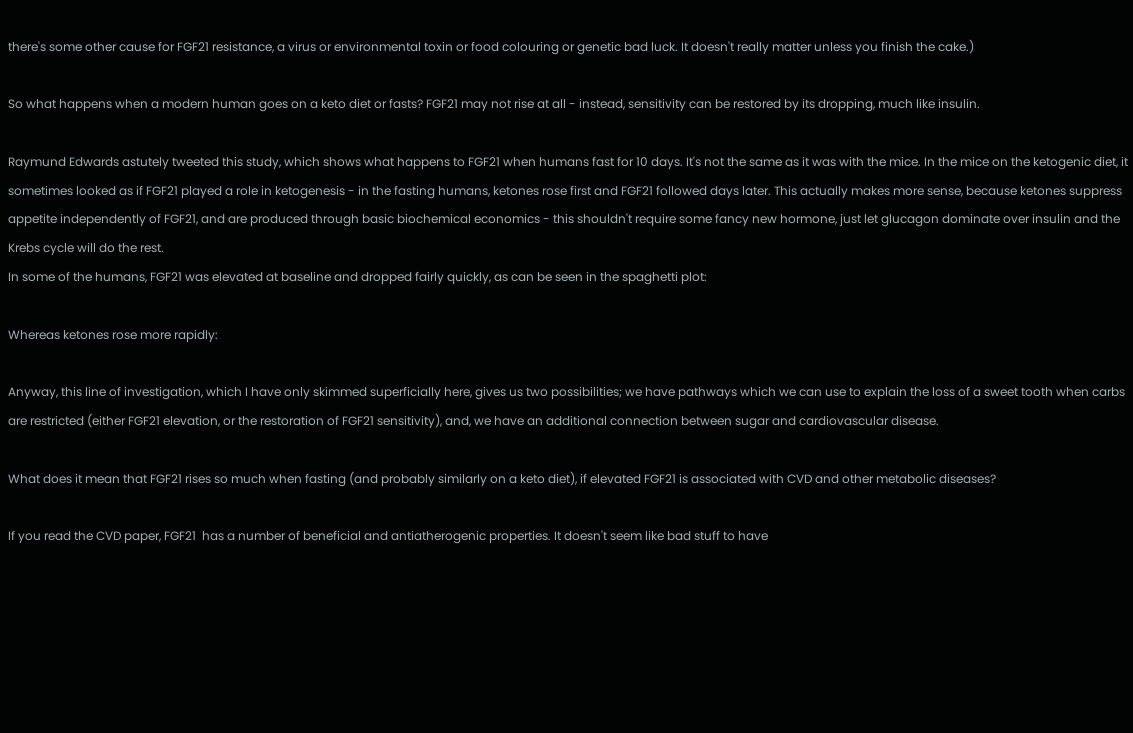there's some other cause for FGF21 resistance, a virus or environmental toxin or food colouring or genetic bad luck. It doesn't really matter unless you finish the cake.)

So what happens when a modern human goes on a keto diet or fasts? FGF21 may not rise at all - instead, sensitivity can be restored by its dropping, much like insulin.

Raymund Edwards astutely tweeted this study, which shows what happens to FGF21 when humans fast for 10 days. It's not the same as it was with the mice. In the mice on the ketogenic diet, it sometimes looked as if FGF21 played a role in ketogenesis - in the fasting humans, ketones rose first and FGF21 followed days later. This actually makes more sense, because ketones suppress appetite independently of FGF21, and are produced through basic biochemical economics - this shouldn't require some fancy new hormone, just let glucagon dominate over insulin and the Krebs cycle will do the rest.
In some of the humans, FGF21 was elevated at baseline and dropped fairly quickly, as can be seen in the spaghetti plot:

Whereas ketones rose more rapidly:

Anyway, this line of investigation, which I have only skimmed superficially here, gives us two possibilities; we have pathways which we can use to explain the loss of a sweet tooth when carbs are restricted (either FGF21 elevation, or the restoration of FGF21 sensitivity), and, we have an additional connection between sugar and cardiovascular disease.

What does it mean that FGF21 rises so much when fasting (and probably similarly on a keto diet), if elevated FGF21 is associated with CVD and other metabolic diseases?

If you read the CVD paper, FGF21  has a number of beneficial and antiatherogenic properties. It doesn't seem like bad stuff to have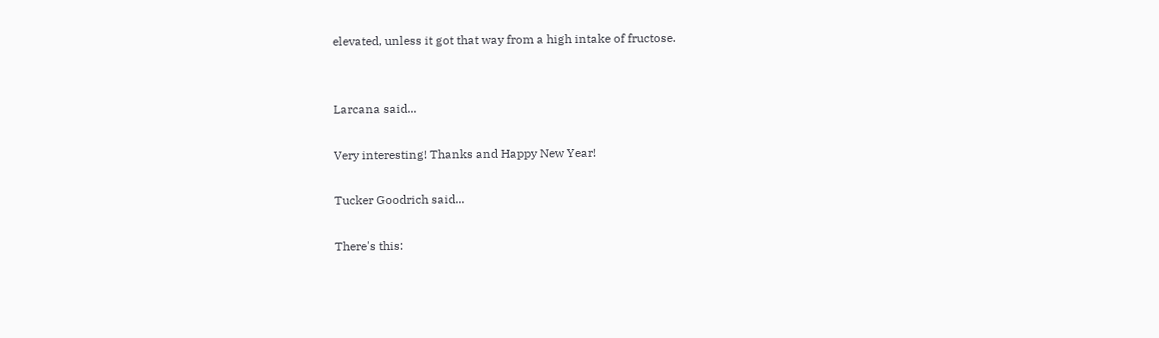elevated, unless it got that way from a high intake of fructose.


Larcana said...

Very interesting! Thanks and Happy New Year!

Tucker Goodrich said...

There's this: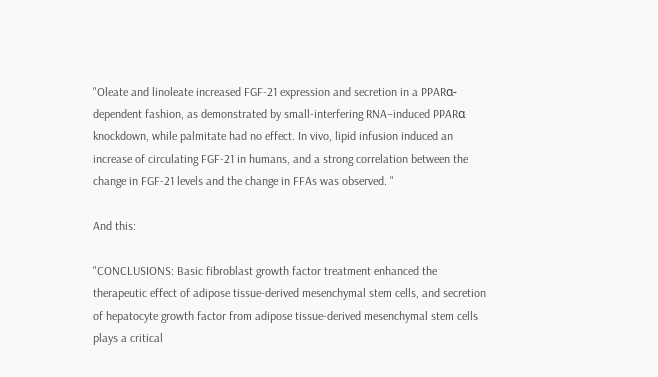"Oleate and linoleate increased FGF-21 expression and secretion in a PPARα-dependent fashion, as demonstrated by small-interfering RNA–induced PPARα knockdown, while palmitate had no effect. In vivo, lipid infusion induced an increase of circulating FGF-21 in humans, and a strong correlation between the change in FGF-21 levels and the change in FFAs was observed. "

And this:

"CONCLUSIONS: Basic fibroblast growth factor treatment enhanced the therapeutic effect of adipose tissue-derived mesenchymal stem cells, and secretion of hepatocyte growth factor from adipose tissue-derived mesenchymal stem cells plays a critical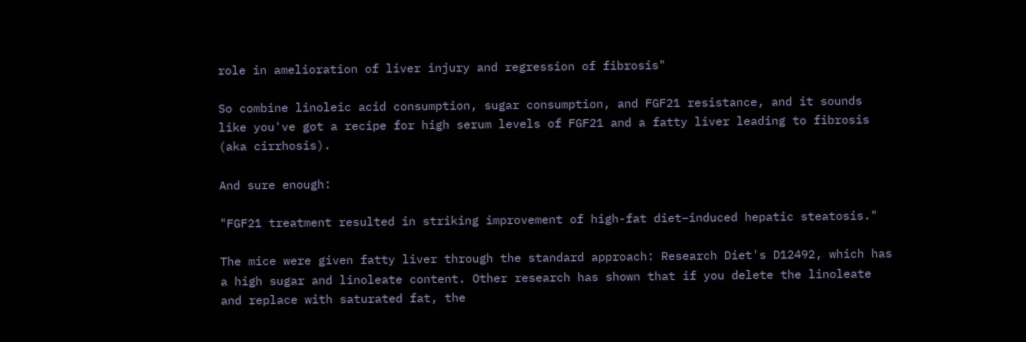role in amelioration of liver injury and regression of fibrosis"

So combine linoleic acid consumption, sugar consumption, and FGF21 resistance, and it sounds like you've got a recipe for high serum levels of FGF21 and a fatty liver leading to fibrosis (aka cirrhosis).

And sure enough:

"FGF21 treatment resulted in striking improvement of high-fat diet–induced hepatic steatosis."

The mice were given fatty liver through the standard approach: Research Diet's D12492, which has a high sugar and linoleate content. Other research has shown that if you delete the linoleate and replace with saturated fat, the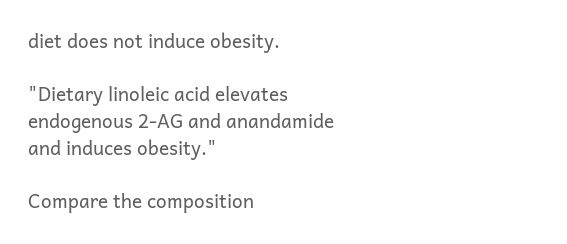diet does not induce obesity.

"Dietary linoleic acid elevates endogenous 2-AG and anandamide and induces obesity."

Compare the composition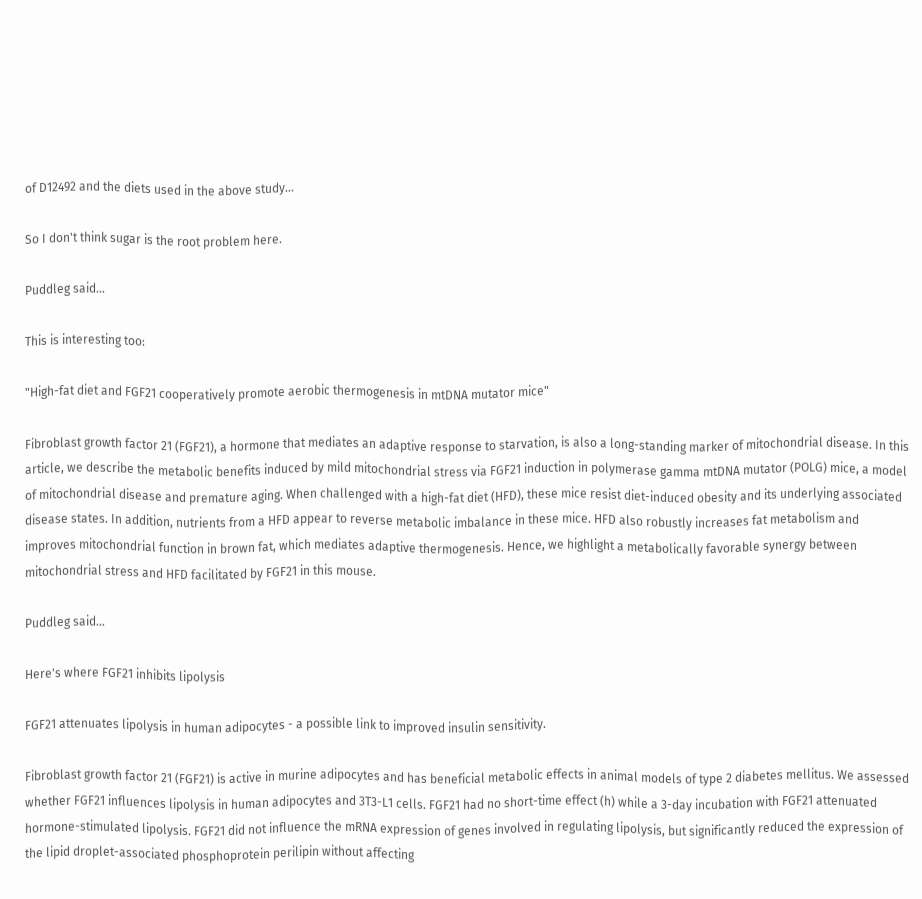of D12492 and the diets used in the above study...

So I don't think sugar is the root problem here.

Puddleg said...

This is interesting too:

"High-fat diet and FGF21 cooperatively promote aerobic thermogenesis in mtDNA mutator mice"

Fibroblast growth factor 21 (FGF21), a hormone that mediates an adaptive response to starvation, is also a long-standing marker of mitochondrial disease. In this article, we describe the metabolic benefits induced by mild mitochondrial stress via FGF21 induction in polymerase gamma mtDNA mutator (POLG) mice, a model of mitochondrial disease and premature aging. When challenged with a high-fat diet (HFD), these mice resist diet-induced obesity and its underlying associated disease states. In addition, nutrients from a HFD appear to reverse metabolic imbalance in these mice. HFD also robustly increases fat metabolism and improves mitochondrial function in brown fat, which mediates adaptive thermogenesis. Hence, we highlight a metabolically favorable synergy between mitochondrial stress and HFD facilitated by FGF21 in this mouse.

Puddleg said...

Here's where FGF21 inhibits lipolysis

FGF21 attenuates lipolysis in human adipocytes - a possible link to improved insulin sensitivity.

Fibroblast growth factor 21 (FGF21) is active in murine adipocytes and has beneficial metabolic effects in animal models of type 2 diabetes mellitus. We assessed whether FGF21 influences lipolysis in human adipocytes and 3T3-L1 cells. FGF21 had no short-time effect (h) while a 3-day incubation with FGF21 attenuated hormone-stimulated lipolysis. FGF21 did not influence the mRNA expression of genes involved in regulating lipolysis, but significantly reduced the expression of the lipid droplet-associated phosphoprotein perilipin without affecting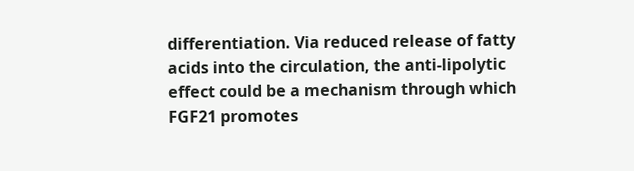differentiation. Via reduced release of fatty acids into the circulation, the anti-lipolytic effect could be a mechanism through which FGF21 promotes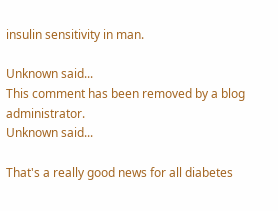insulin sensitivity in man.

Unknown said...
This comment has been removed by a blog administrator.
Unknown said...

That's a really good news for all diabetes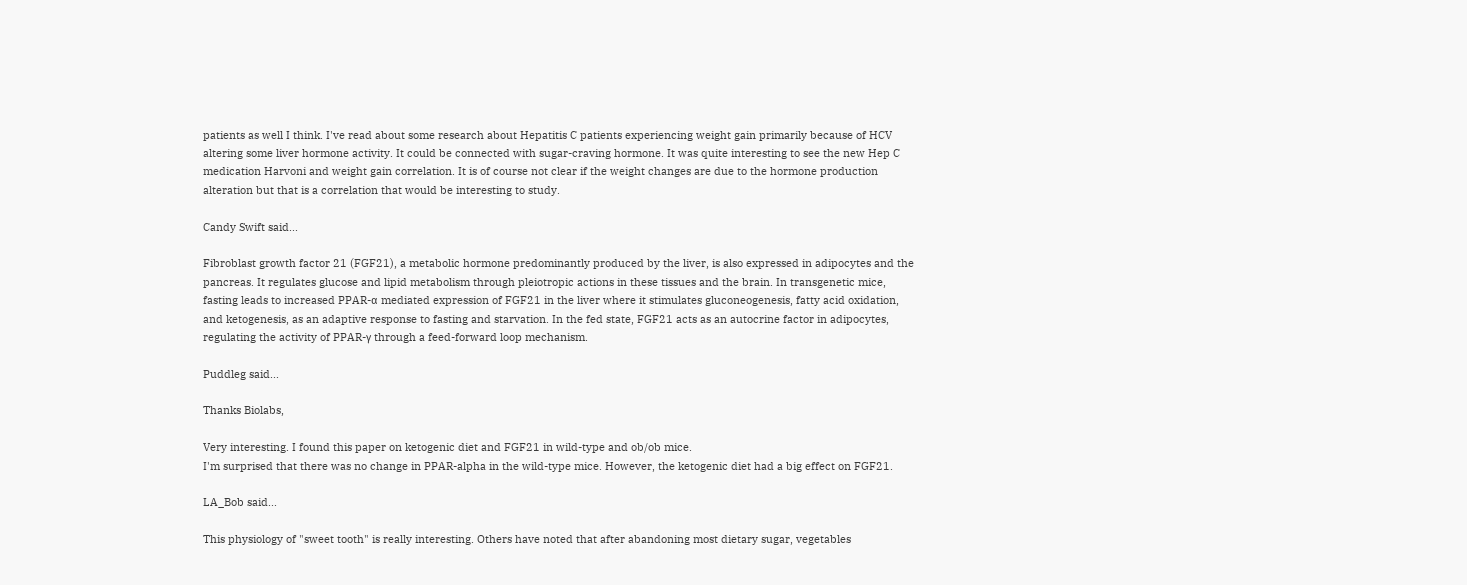patients as well I think. I've read about some research about Hepatitis C patients experiencing weight gain primarily because of HCV altering some liver hormone activity. It could be connected with sugar-craving hormone. It was quite interesting to see the new Hep C medication Harvoni and weight gain correlation. It is of course not clear if the weight changes are due to the hormone production alteration but that is a correlation that would be interesting to study.

Candy Swift said...

Fibroblast growth factor 21 (FGF21), a metabolic hormone predominantly produced by the liver, is also expressed in adipocytes and the pancreas. It regulates glucose and lipid metabolism through pleiotropic actions in these tissues and the brain. In transgenetic mice, fasting leads to increased PPAR-α mediated expression of FGF21 in the liver where it stimulates gluconeogenesis, fatty acid oxidation, and ketogenesis, as an adaptive response to fasting and starvation. In the fed state, FGF21 acts as an autocrine factor in adipocytes, regulating the activity of PPAR-γ through a feed-forward loop mechanism.

Puddleg said...

Thanks Biolabs,

Very interesting. I found this paper on ketogenic diet and FGF21 in wild-type and ob/ob mice.
I'm surprised that there was no change in PPAR-alpha in the wild-type mice. However, the ketogenic diet had a big effect on FGF21.

LA_Bob said...

This physiology of "sweet tooth" is really interesting. Others have noted that after abandoning most dietary sugar, vegetables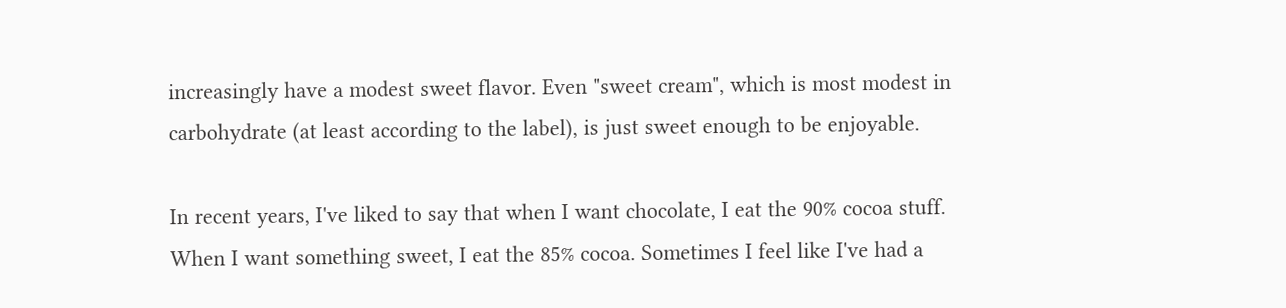increasingly have a modest sweet flavor. Even "sweet cream", which is most modest in carbohydrate (at least according to the label), is just sweet enough to be enjoyable.

In recent years, I've liked to say that when I want chocolate, I eat the 90% cocoa stuff. When I want something sweet, I eat the 85% cocoa. Sometimes I feel like I've had a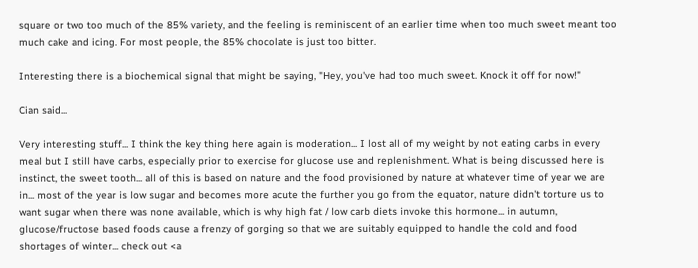square or two too much of the 85% variety, and the feeling is reminiscent of an earlier time when too much sweet meant too much cake and icing. For most people, the 85% chocolate is just too bitter.

Interesting there is a biochemical signal that might be saying, "Hey, you've had too much sweet. Knock it off for now!"

Cian said...

Very interesting stuff... I think the key thing here again is moderation... I lost all of my weight by not eating carbs in every meal but I still have carbs, especially prior to exercise for glucose use and replenishment. What is being discussed here is instinct, the sweet tooth... all of this is based on nature and the food provisioned by nature at whatever time of year we are in... most of the year is low sugar and becomes more acute the further you go from the equator, nature didn't torture us to want sugar when there was none available, which is why high fat / low carb diets invoke this hormone... in autumn, glucose/fructose based foods cause a frenzy of gorging so that we are suitably equipped to handle the cold and food shortages of winter... check out <a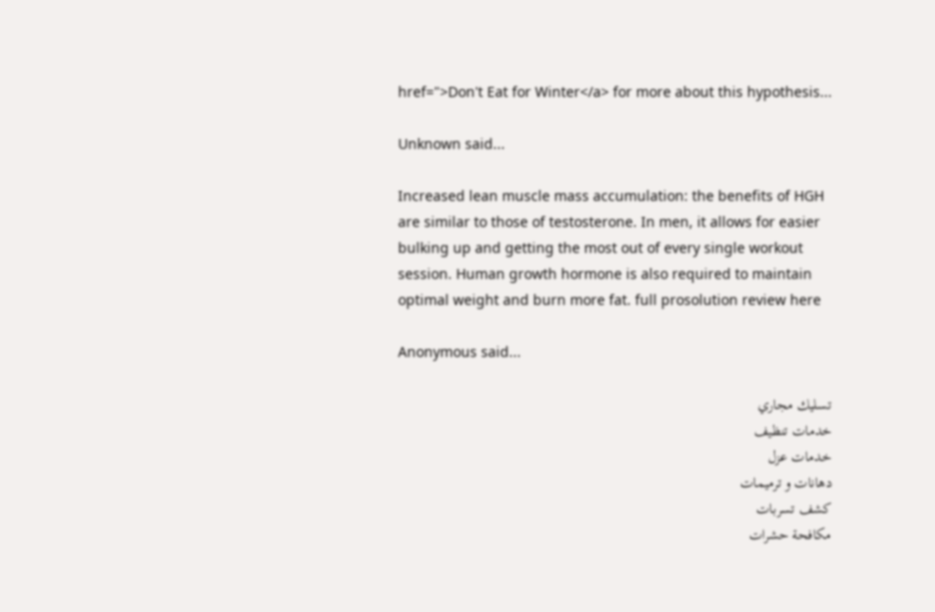href=">Don't Eat for Winter</a> for more about this hypothesis...

Unknown said...

Increased lean muscle mass accumulation: the benefits of HGH are similar to those of testosterone. In men, it allows for easier bulking up and getting the most out of every single workout session. Human growth hormone is also required to maintain optimal weight and burn more fat. full prosolution review here

Anonymous said...

تسليك مجاري
خدمات تنظيف
خدمات عزل
دهانات و ترميمات
كشف تسربات
مكافحة حشرات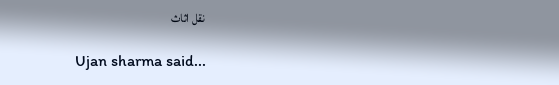نقل اثاث

Ujan sharma said...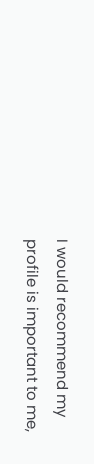I would recommend my profile is important to me,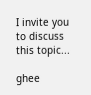I invite you to discuss this topic...

ghee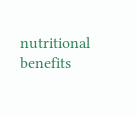nutritional benefits